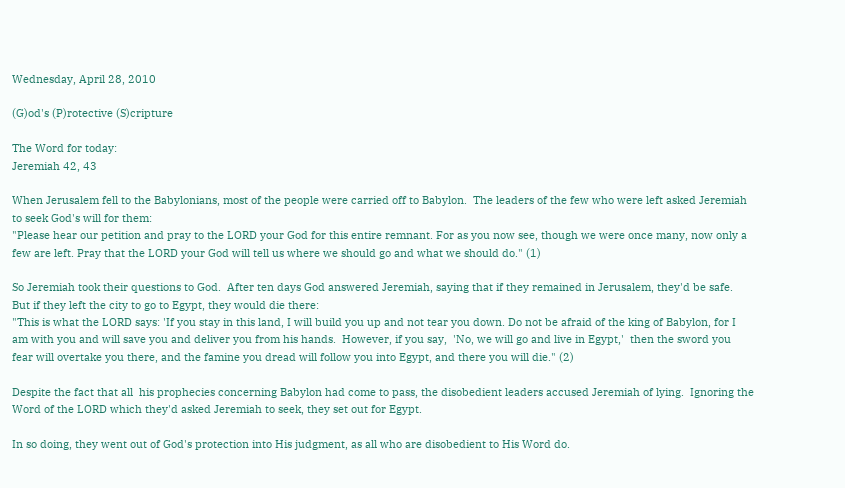Wednesday, April 28, 2010

(G)od's (P)rotective (S)cripture

The Word for today:
Jeremiah 42, 43

When Jerusalem fell to the Babylonians, most of the people were carried off to Babylon.  The leaders of the few who were left asked Jeremiah to seek God's will for them:
"Please hear our petition and pray to the LORD your God for this entire remnant. For as you now see, though we were once many, now only a few are left. Pray that the LORD your God will tell us where we should go and what we should do." (1)

So Jeremiah took their questions to God.  After ten days God answered Jeremiah, saying that if they remained in Jerusalem, they'd be safe.  But if they left the city to go to Egypt, they would die there:
"This is what the LORD says: 'If you stay in this land, I will build you up and not tear you down. Do not be afraid of the king of Babylon, for I am with you and will save you and deliver you from his hands.  However, if you say,  'No, we will go and live in Egypt,'  then the sword you fear will overtake you there, and the famine you dread will follow you into Egypt, and there you will die." (2)

Despite the fact that all  his prophecies concerning Babylon had come to pass, the disobedient leaders accused Jeremiah of lying.  Ignoring the Word of the LORD which they'd asked Jeremiah to seek, they set out for Egypt.

In so doing, they went out of God's protection into His judgment, as all who are disobedient to His Word do.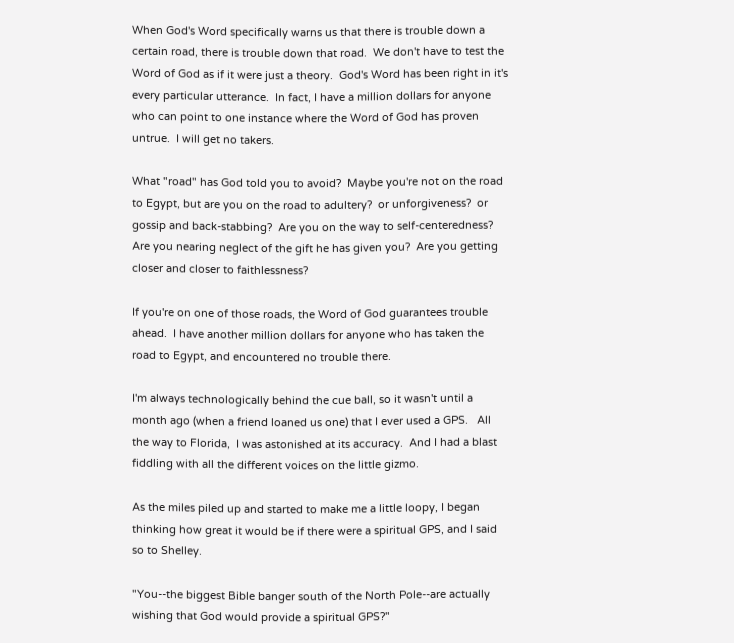When God's Word specifically warns us that there is trouble down a certain road, there is trouble down that road.  We don't have to test the Word of God as if it were just a theory.  God's Word has been right in it's every particular utterance.  In fact, I have a million dollars for anyone who can point to one instance where the Word of God has proven untrue.  I will get no takers.

What "road" has God told you to avoid?  Maybe you're not on the road to Egypt, but are you on the road to adultery?  or unforgiveness?  or gossip and back-stabbing?  Are you on the way to self-centeredness?  Are you nearing neglect of the gift he has given you?  Are you getting closer and closer to faithlessness?

If you're on one of those roads, the Word of God guarantees trouble ahead.  I have another million dollars for anyone who has taken the road to Egypt, and encountered no trouble there.

I'm always technologically behind the cue ball, so it wasn't until a month ago (when a friend loaned us one) that I ever used a GPS.   All the way to Florida,  I was astonished at its accuracy.  And I had a blast fiddling with all the different voices on the little gizmo.

As the miles piled up and started to make me a little loopy, I began thinking how great it would be if there were a spiritual GPS, and I said so to Shelley.

"You--the biggest Bible banger south of the North Pole--are actually wishing that God would provide a spiritual GPS?"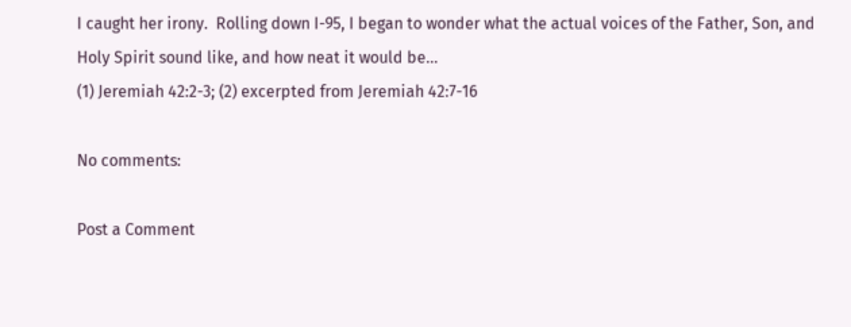I caught her irony.  Rolling down I-95, I began to wonder what the actual voices of the Father, Son, and Holy Spirit sound like, and how neat it would be...
(1) Jeremiah 42:2-3; (2) excerpted from Jeremiah 42:7-16

No comments:

Post a Comment